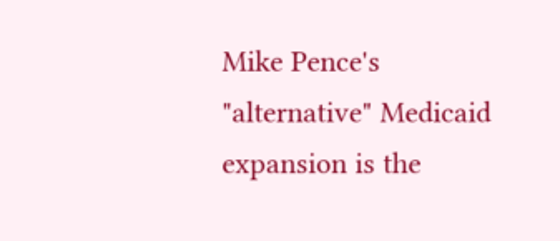Mike Pence's "alternative" Medicaid expansion is the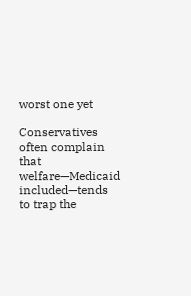worst one yet

Conservatives often complain that welfare—Medicaid included—tends to trap the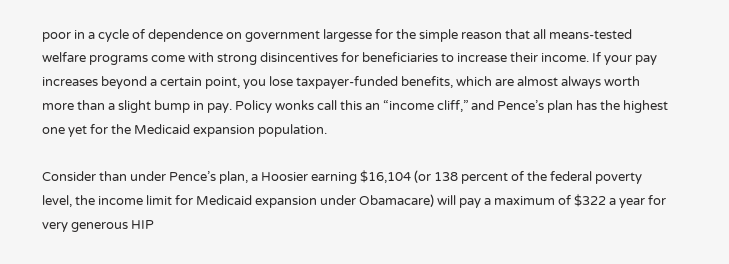poor in a cycle of dependence on government largesse for the simple reason that all means-tested welfare programs come with strong disincentives for beneficiaries to increase their income. If your pay increases beyond a certain point, you lose taxpayer-funded benefits, which are almost always worth more than a slight bump in pay. Policy wonks call this an “income cliff,” and Pence’s plan has the highest one yet for the Medicaid expansion population.

Consider than under Pence’s plan, a Hoosier earning $16,104 (or 138 percent of the federal poverty level, the income limit for Medicaid expansion under Obamacare) will pay a maximum of $322 a year for very generous HIP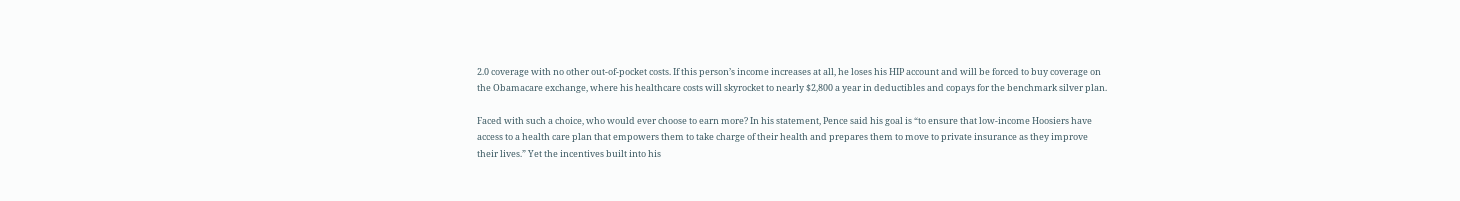2.0 coverage with no other out-of-pocket costs. If this person’s income increases at all, he loses his HIP account and will be forced to buy coverage on the Obamacare exchange, where his healthcare costs will skyrocket to nearly $2,800 a year in deductibles and copays for the benchmark silver plan.

Faced with such a choice, who would ever choose to earn more? In his statement, Pence said his goal is “to ensure that low-income Hoosiers have access to a health care plan that empowers them to take charge of their health and prepares them to move to private insurance as they improve their lives.” Yet the incentives built into his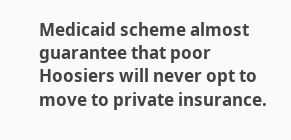Medicaid scheme almost guarantee that poor Hoosiers will never opt to move to private insurance.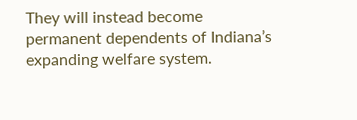They will instead become permanent dependents of Indiana’s expanding welfare system.